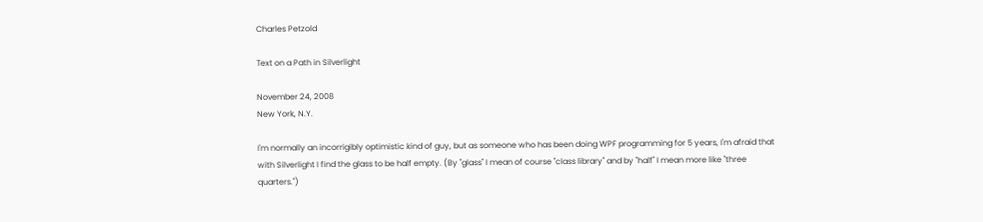Charles Petzold

Text on a Path in Silverlight

November 24, 2008
New York, N.Y.

I'm normally an incorrigibly optimistic kind of guy, but as someone who has been doing WPF programming for 5 years, I'm afraid that with Silverlight I find the glass to be half empty. (By "glass" I mean of course "class library" and by "half" I mean more like "three quarters.")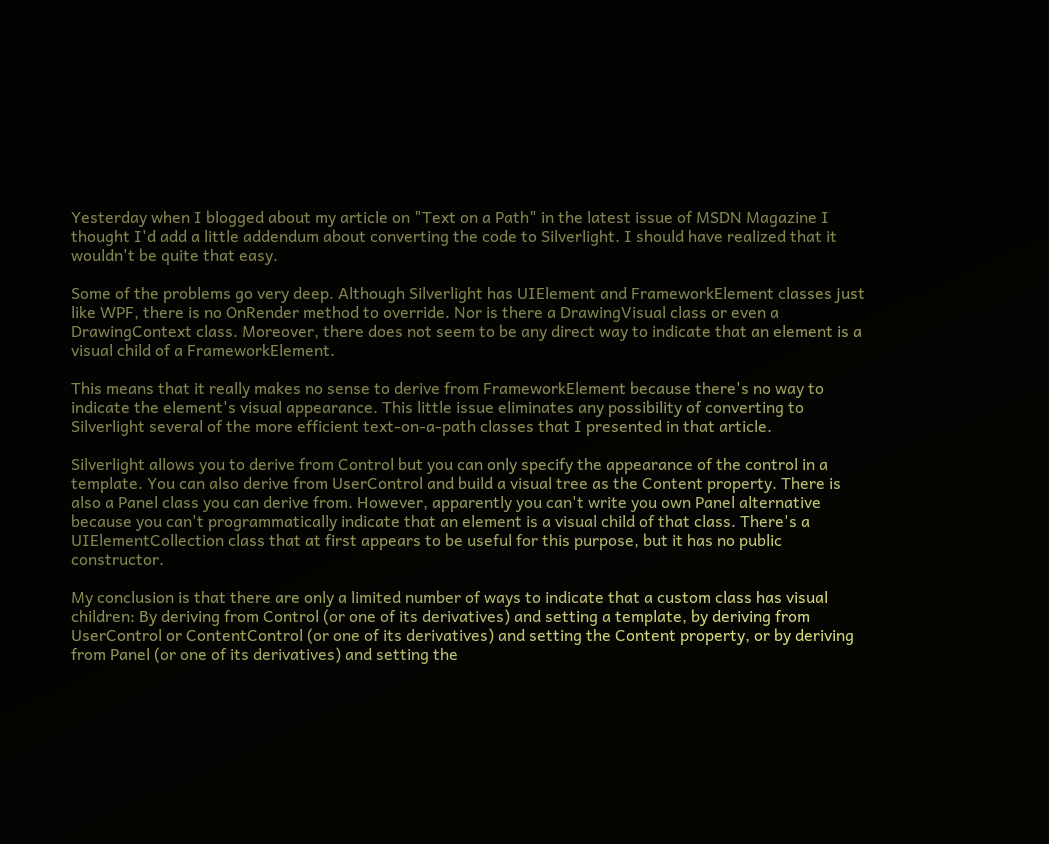Yesterday when I blogged about my article on "Text on a Path" in the latest issue of MSDN Magazine I thought I'd add a little addendum about converting the code to Silverlight. I should have realized that it wouldn't be quite that easy.

Some of the problems go very deep. Although Silverlight has UIElement and FrameworkElement classes just like WPF, there is no OnRender method to override. Nor is there a DrawingVisual class or even a DrawingContext class. Moreover, there does not seem to be any direct way to indicate that an element is a visual child of a FrameworkElement.

This means that it really makes no sense to derive from FrameworkElement because there's no way to indicate the element's visual appearance. This little issue eliminates any possibility of converting to Silverlight several of the more efficient text-on-a-path classes that I presented in that article.

Silverlight allows you to derive from Control but you can only specify the appearance of the control in a template. You can also derive from UserControl and build a visual tree as the Content property. There is also a Panel class you can derive from. However, apparently you can't write you own Panel alternative because you can't programmatically indicate that an element is a visual child of that class. There's a UIElementCollection class that at first appears to be useful for this purpose, but it has no public constructor.

My conclusion is that there are only a limited number of ways to indicate that a custom class has visual children: By deriving from Control (or one of its derivatives) and setting a template, by deriving from UserControl or ContentControl (or one of its derivatives) and setting the Content property, or by deriving from Panel (or one of its derivatives) and setting the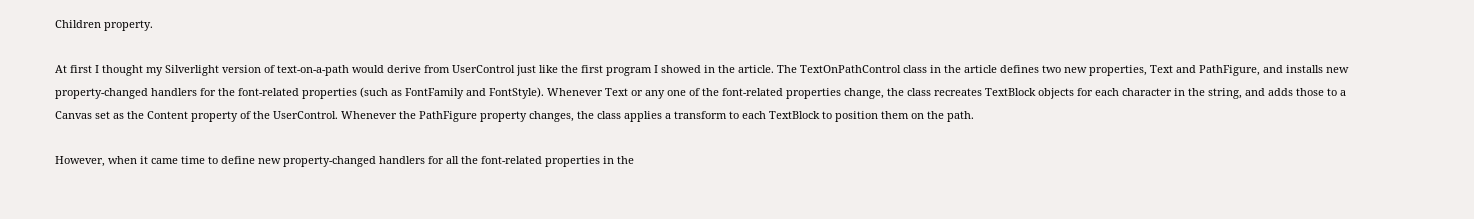Children property.

At first I thought my Silverlight version of text-on-a-path would derive from UserControl just like the first program I showed in the article. The TextOnPathControl class in the article defines two new properties, Text and PathFigure, and installs new property-changed handlers for the font-related properties (such as FontFamily and FontStyle). Whenever Text or any one of the font-related properties change, the class recreates TextBlock objects for each character in the string, and adds those to a Canvas set as the Content property of the UserControl. Whenever the PathFigure property changes, the class applies a transform to each TextBlock to position them on the path.

However, when it came time to define new property-changed handlers for all the font-related properties in the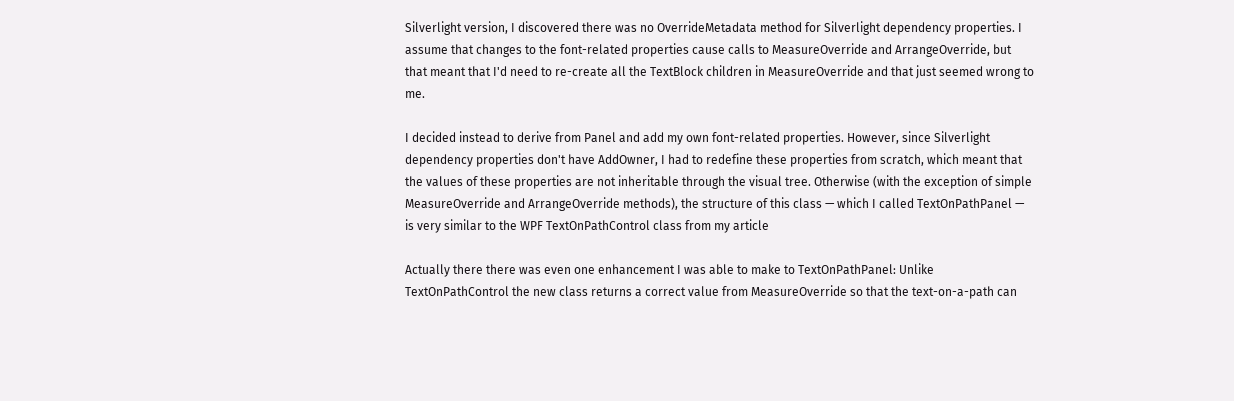Silverlight version, I discovered there was no OverrideMetadata method for Silverlight dependency properties. I assume that changes to the font-related properties cause calls to MeasureOverride and ArrangeOverride, but that meant that I'd need to re-create all the TextBlock children in MeasureOverride and that just seemed wrong to me.

I decided instead to derive from Panel and add my own font-related properties. However, since Silverlight dependency properties don't have AddOwner, I had to redefine these properties from scratch, which meant that the values of these properties are not inheritable through the visual tree. Otherwise (with the exception of simple MeasureOverride and ArrangeOverride methods), the structure of this class — which I called TextOnPathPanel — is very similar to the WPF TextOnPathControl class from my article

Actually there there was even one enhancement I was able to make to TextOnPathPanel: Unlike TextOnPathControl the new class returns a correct value from MeasureOverride so that the text-on-a-path can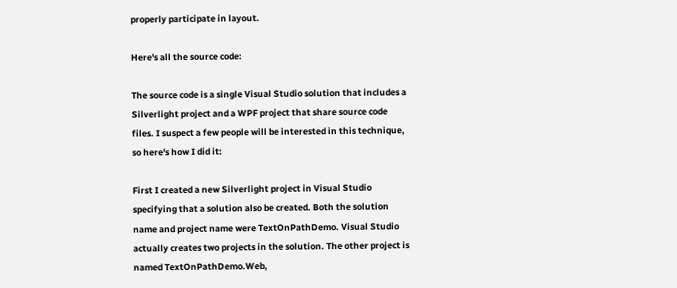properly participate in layout.

Here's all the source code:

The source code is a single Visual Studio solution that includes a Silverlight project and a WPF project that share source code files. I suspect a few people will be interested in this technique, so here's how I did it:

First I created a new Silverlight project in Visual Studio specifying that a solution also be created. Both the solution name and project name were TextOnPathDemo. Visual Studio actually creates two projects in the solution. The other project is named TextOnPathDemo.Web,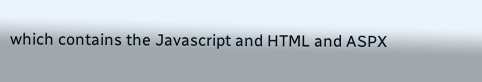which contains the Javascript and HTML and ASPX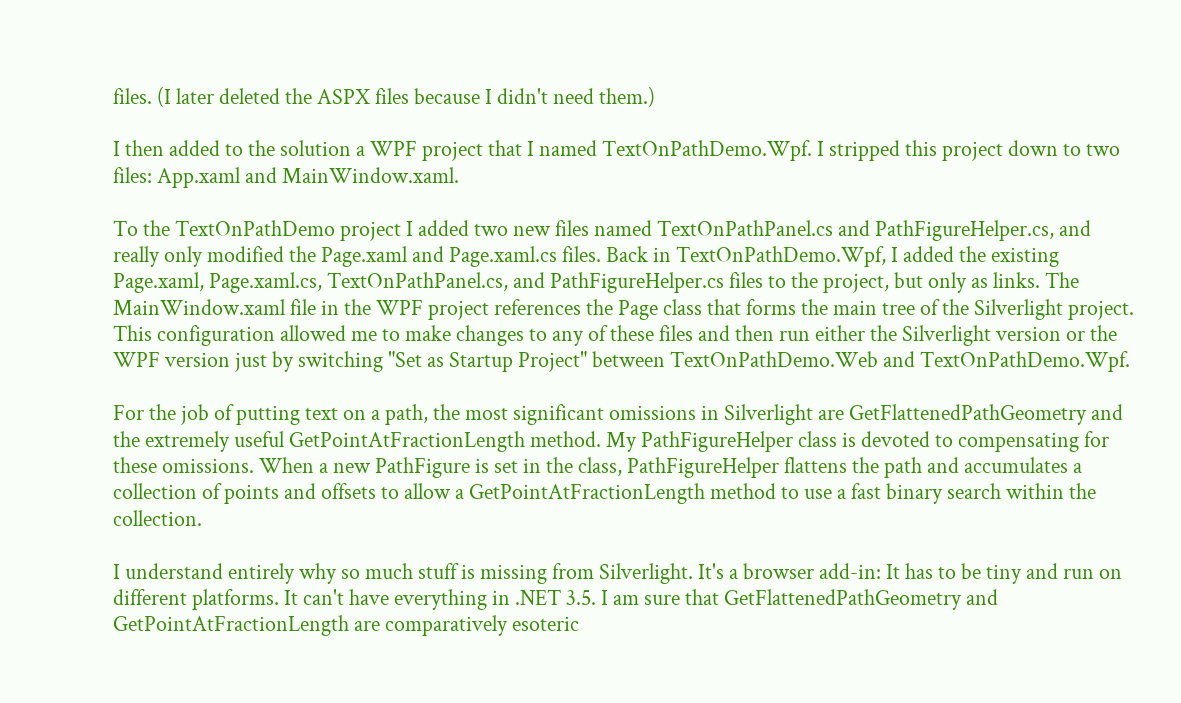files. (I later deleted the ASPX files because I didn't need them.)

I then added to the solution a WPF project that I named TextOnPathDemo.Wpf. I stripped this project down to two files: App.xaml and MainWindow.xaml.

To the TextOnPathDemo project I added two new files named TextOnPathPanel.cs and PathFigureHelper.cs, and really only modified the Page.xaml and Page.xaml.cs files. Back in TextOnPathDemo.Wpf, I added the existing Page.xaml, Page.xaml.cs, TextOnPathPanel.cs, and PathFigureHelper.cs files to the project, but only as links. The MainWindow.xaml file in the WPF project references the Page class that forms the main tree of the Silverlight project. This configuration allowed me to make changes to any of these files and then run either the Silverlight version or the WPF version just by switching "Set as Startup Project" between TextOnPathDemo.Web and TextOnPathDemo.Wpf.

For the job of putting text on a path, the most significant omissions in Silverlight are GetFlattenedPathGeometry and the extremely useful GetPointAtFractionLength method. My PathFigureHelper class is devoted to compensating for these omissions. When a new PathFigure is set in the class, PathFigureHelper flattens the path and accumulates a collection of points and offsets to allow a GetPointAtFractionLength method to use a fast binary search within the collection.

I understand entirely why so much stuff is missing from Silverlight. It's a browser add-in: It has to be tiny and run on different platforms. It can't have everything in .NET 3.5. I am sure that GetFlattenedPathGeometry and GetPointAtFractionLength are comparatively esoteric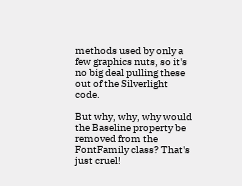methods used by only a few graphics nuts, so it's no big deal pulling these out of the Silverlight code.

But why, why, why would the Baseline property be removed from the FontFamily class? That's just cruel!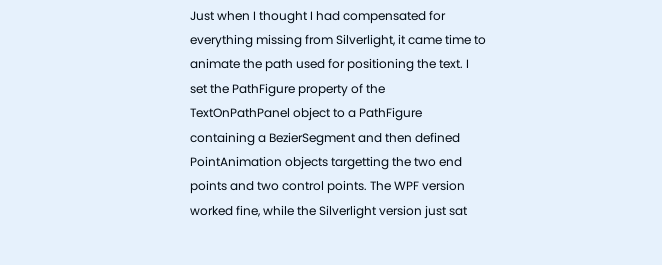Just when I thought I had compensated for everything missing from Silverlight, it came time to animate the path used for positioning the text. I set the PathFigure property of the TextOnPathPanel object to a PathFigure containing a BezierSegment and then defined PointAnimation objects targetting the two end points and two control points. The WPF version worked fine, while the Silverlight version just sat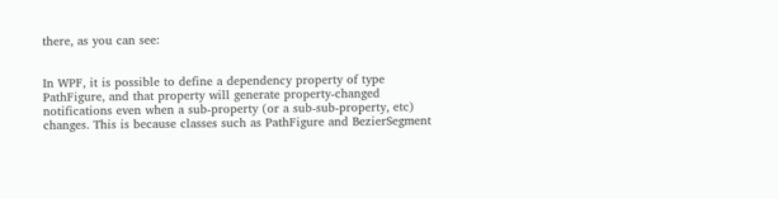there, as you can see:


In WPF, it is possible to define a dependency property of type PathFigure, and that property will generate property-changed notifications even when a sub-property (or a sub-sub-property, etc) changes. This is because classes such as PathFigure and BezierSegment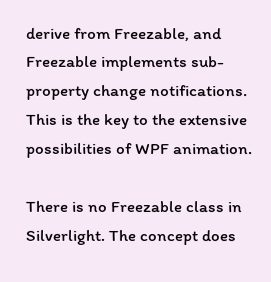derive from Freezable, and Freezable implements sub-property change notifications. This is the key to the extensive possibilities of WPF animation.

There is no Freezable class in Silverlight. The concept does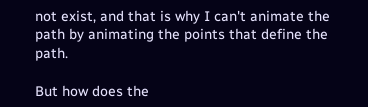not exist, and that is why I can't animate the path by animating the points that define the path.

But how does the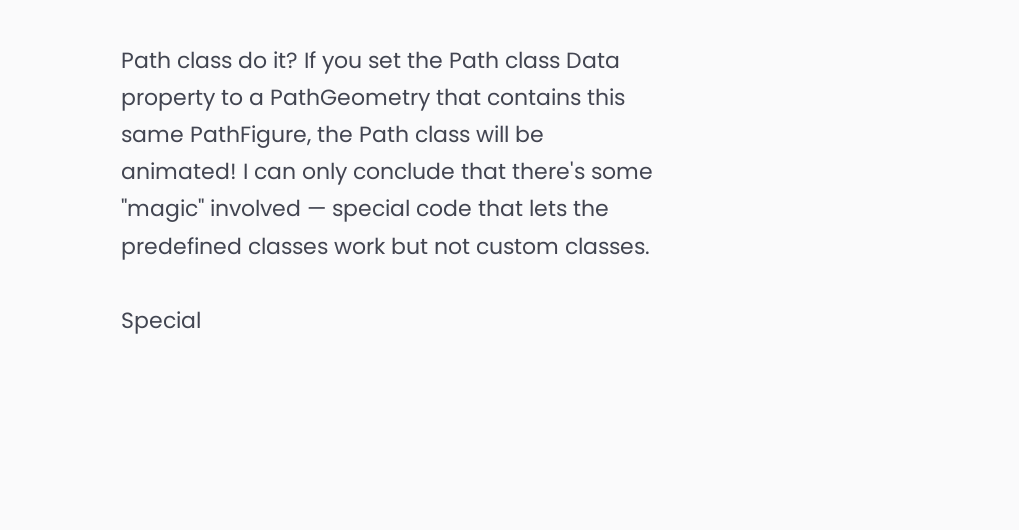Path class do it? If you set the Path class Data property to a PathGeometry that contains this same PathFigure, the Path class will be animated! I can only conclude that there's some "magic" involved — special code that lets the predefined classes work but not custom classes.

Special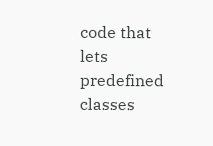code that lets predefined classes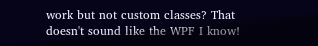work but not custom classes? That doesn't sound like the WPF I know!